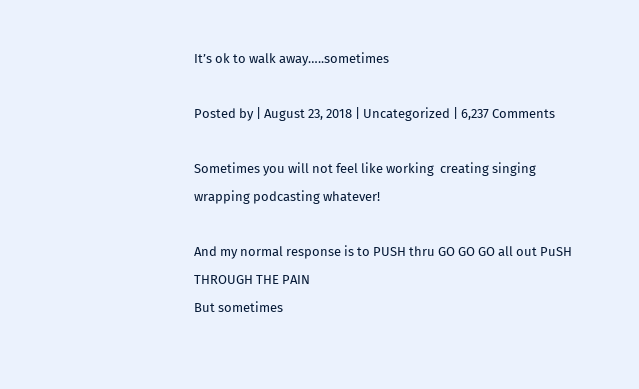It’s ok to walk away…..sometimes

Posted by | August 23, 2018 | Uncategorized | 6,237 Comments

Sometimes you will not feel like working  creating singing wrapping podcasting whatever!

And my normal response is to PUSH thru GO GO GO all out PuSH THROUGH THE PAIN
But sometimes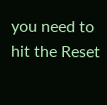you need to hit the Reset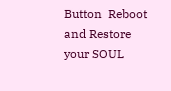Button  Reboot and Restore your SOUL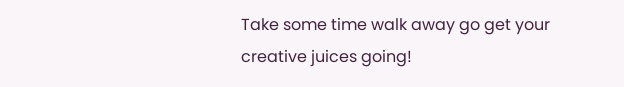Take some time walk away go get your creative juices going!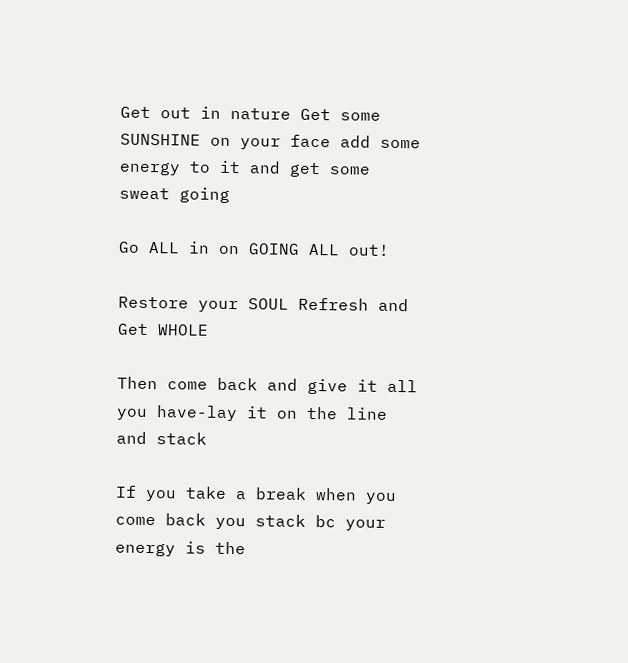Get out in nature Get some SUNSHINE on your face add some energy to it and get some sweat going

Go ALL in on GOING ALL out!

Restore your SOUL Refresh and Get WHOLE

Then come back and give it all you have-lay it on the line and stack

If you take a break when you come back you stack bc your energy is the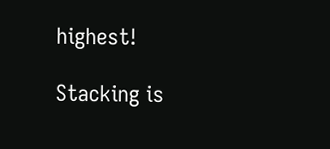highest!

Stacking is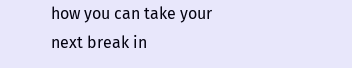how you can take your next break in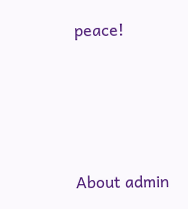peace!





About admin